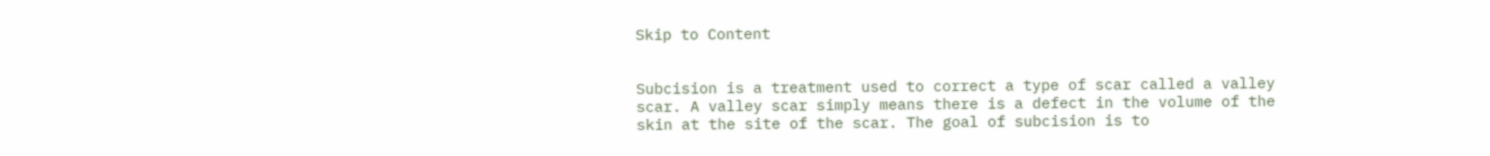Skip to Content


Subcision is a treatment used to correct a type of scar called a valley scar. A valley scar simply means there is a defect in the volume of the skin at the site of the scar. The goal of subcision is to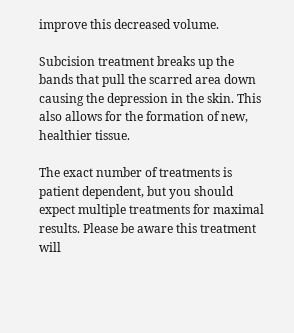improve this decreased volume.

Subcision treatment breaks up the bands that pull the scarred area down causing the depression in the skin. This also allows for the formation of new, healthier tissue.

The exact number of treatments is patient dependent, but you should expect multiple treatments for maximal results. Please be aware this treatment will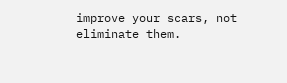improve your scars, not eliminate them.